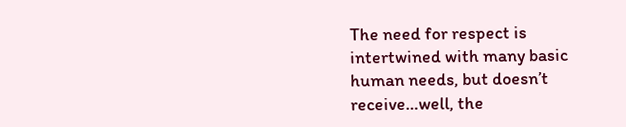The need for respect is intertwined with many basic human needs, but doesn’t receive…well, the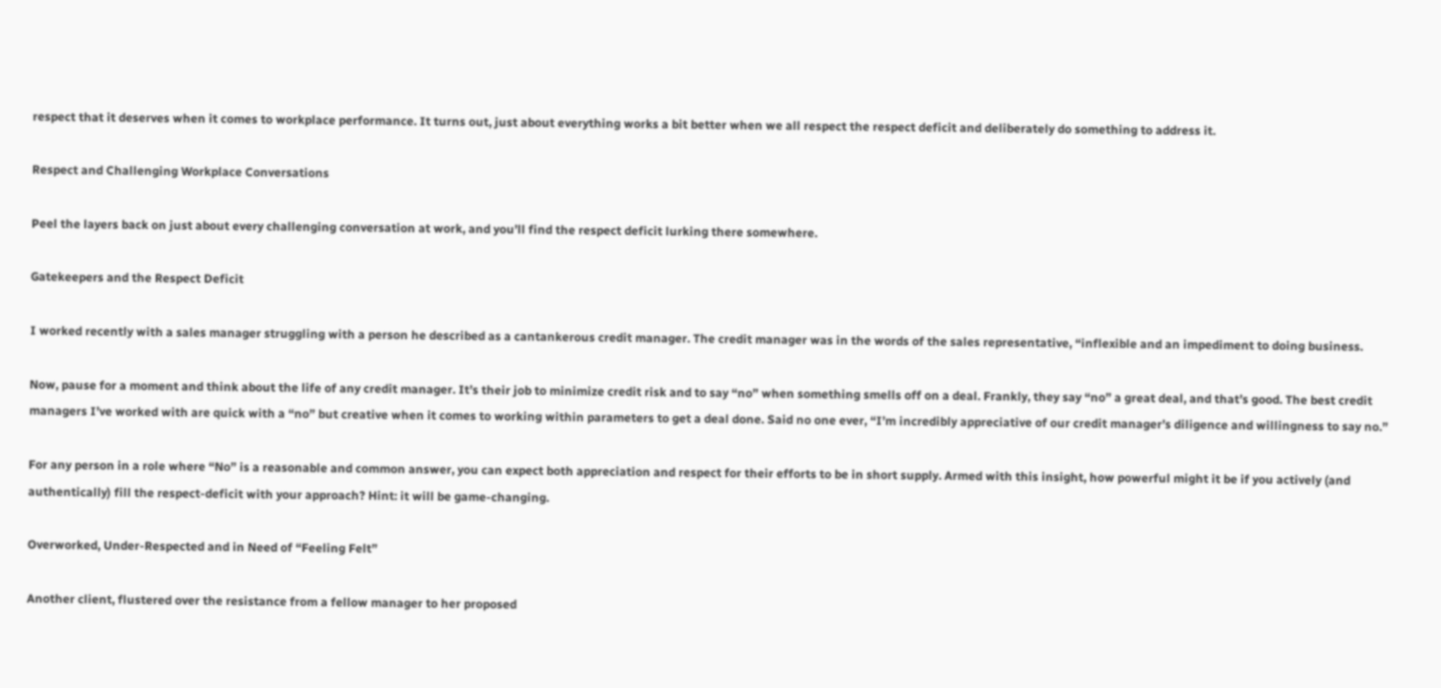respect that it deserves when it comes to workplace performance. It turns out, just about everything works a bit better when we all respect the respect deficit and deliberately do something to address it.

Respect and Challenging Workplace Conversations

Peel the layers back on just about every challenging conversation at work, and you’ll find the respect deficit lurking there somewhere.

Gatekeepers and the Respect Deficit

I worked recently with a sales manager struggling with a person he described as a cantankerous credit manager. The credit manager was in the words of the sales representative, “inflexible and an impediment to doing business.

Now, pause for a moment and think about the life of any credit manager. It’s their job to minimize credit risk and to say “no” when something smells off on a deal. Frankly, they say “no” a great deal, and that’s good. The best credit managers I’ve worked with are quick with a “no” but creative when it comes to working within parameters to get a deal done. Said no one ever, “I’m incredibly appreciative of our credit manager’s diligence and willingness to say no.”

For any person in a role where “No” is a reasonable and common answer, you can expect both appreciation and respect for their efforts to be in short supply. Armed with this insight, how powerful might it be if you actively (and authentically) fill the respect-deficit with your approach? Hint: it will be game-changing.

Overworked, Under-Respected and in Need of “Feeling Felt”

Another client, flustered over the resistance from a fellow manager to her proposed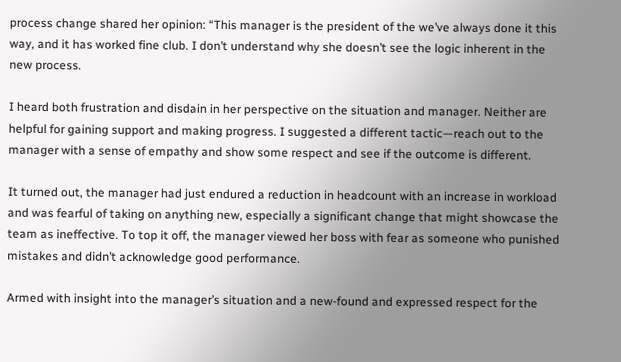process change shared her opinion: “This manager is the president of the we’ve always done it this way, and it has worked fine club. I don’t understand why she doesn’t see the logic inherent in the new process.

I heard both frustration and disdain in her perspective on the situation and manager. Neither are helpful for gaining support and making progress. I suggested a different tactic—reach out to the manager with a sense of empathy and show some respect and see if the outcome is different.

It turned out, the manager had just endured a reduction in headcount with an increase in workload and was fearful of taking on anything new, especially a significant change that might showcase the team as ineffective. To top it off, the manager viewed her boss with fear as someone who punished mistakes and didn’t acknowledge good performance.

Armed with insight into the manager’s situation and a new-found and expressed respect for the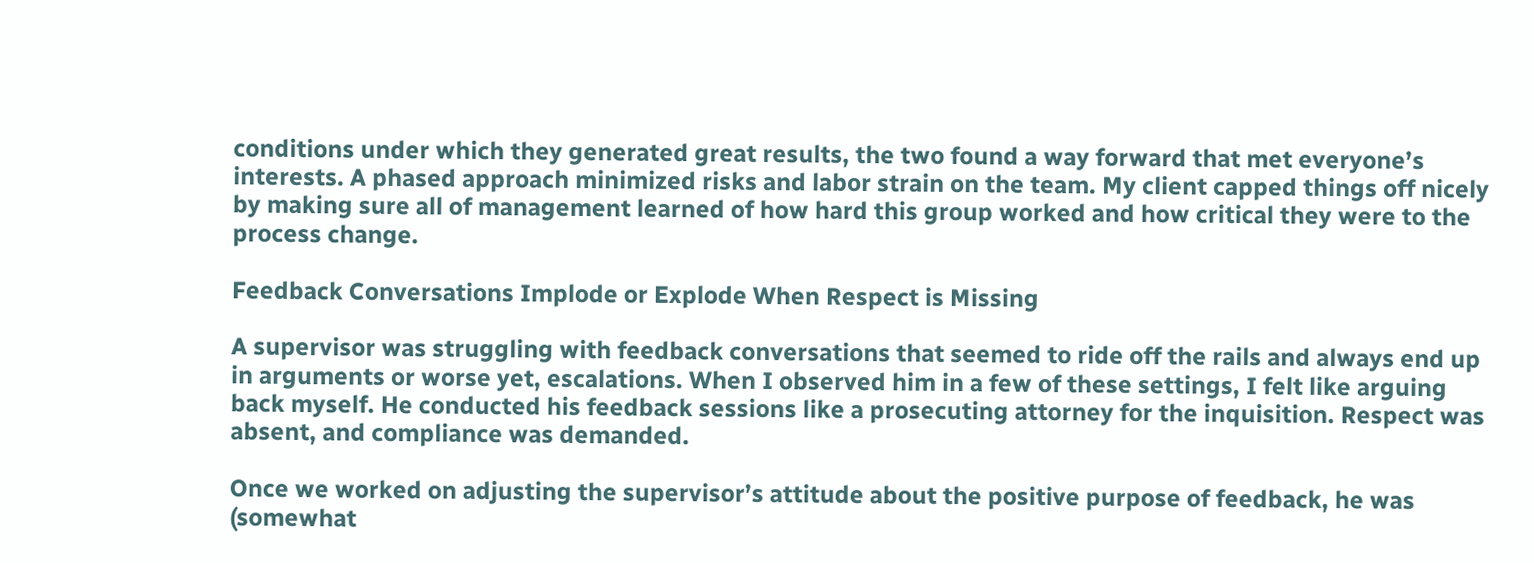conditions under which they generated great results, the two found a way forward that met everyone’s interests. A phased approach minimized risks and labor strain on the team. My client capped things off nicely by making sure all of management learned of how hard this group worked and how critical they were to the process change.

Feedback Conversations Implode or Explode When Respect is Missing

A supervisor was struggling with feedback conversations that seemed to ride off the rails and always end up in arguments or worse yet, escalations. When I observed him in a few of these settings, I felt like arguing back myself. He conducted his feedback sessions like a prosecuting attorney for the inquisition. Respect was absent, and compliance was demanded.

Once we worked on adjusting the supervisor’s attitude about the positive purpose of feedback, he was (somewhat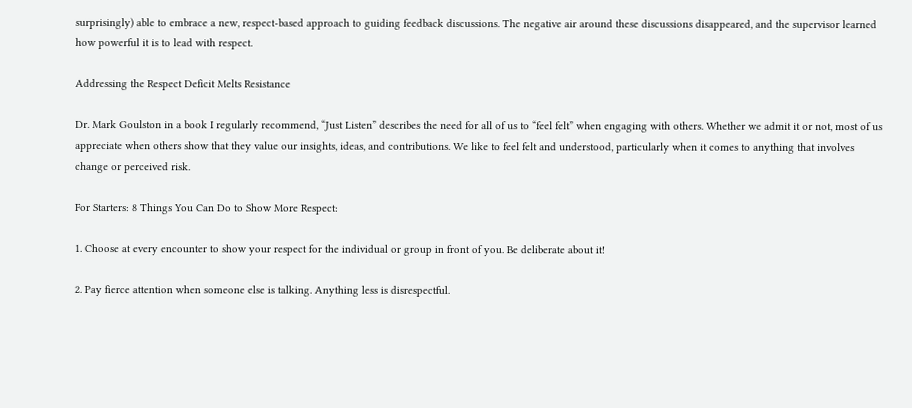surprisingly) able to embrace a new, respect-based approach to guiding feedback discussions. The negative air around these discussions disappeared, and the supervisor learned how powerful it is to lead with respect.

Addressing the Respect Deficit Melts Resistance

Dr. Mark Goulston in a book I regularly recommend, “Just Listen” describes the need for all of us to “feel felt” when engaging with others. Whether we admit it or not, most of us appreciate when others show that they value our insights, ideas, and contributions. We like to feel felt and understood, particularly when it comes to anything that involves change or perceived risk.

For Starters: 8 Things You Can Do to Show More Respect:

1. Choose at every encounter to show your respect for the individual or group in front of you. Be deliberate about it!

2. Pay fierce attention when someone else is talking. Anything less is disrespectful.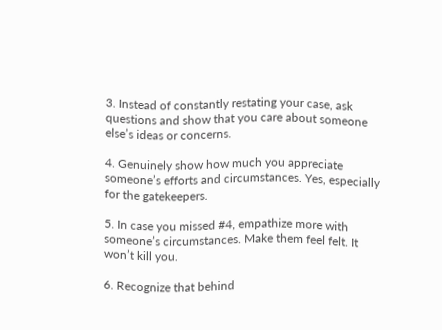3. Instead of constantly restating your case, ask questions and show that you care about someone else’s ideas or concerns.

4. Genuinely show how much you appreciate someone’s efforts and circumstances. Yes, especially for the gatekeepers.

5. In case you missed #4, empathize more with someone’s circumstances. Make them feel felt. It won’t kill you.

6. Recognize that behind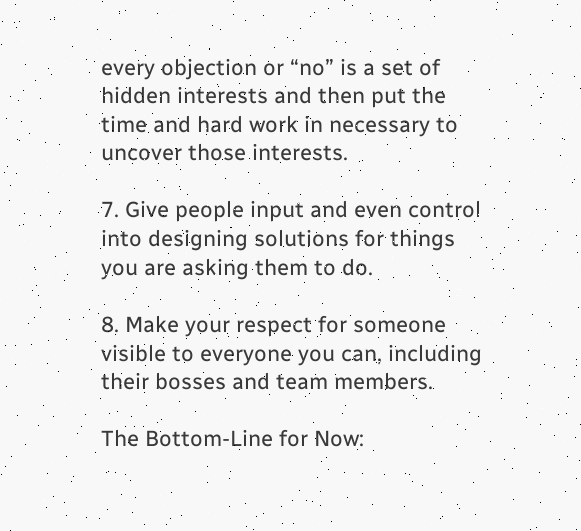every objection or “no” is a set of hidden interests and then put the time and hard work in necessary to uncover those interests.

7. Give people input and even control into designing solutions for things you are asking them to do.

8. Make your respect for someone visible to everyone you can, including their bosses and team members.

The Bottom-Line for Now: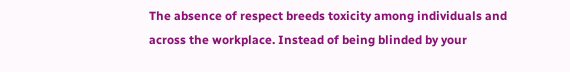The absence of respect breeds toxicity among individuals and across the workplace. Instead of being blinded by your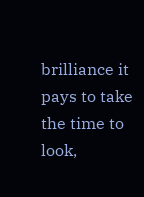brilliance it pays to take the time to look,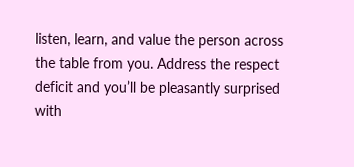listen, learn, and value the person across the table from you. Address the respect deficit and you’ll be pleasantly surprised with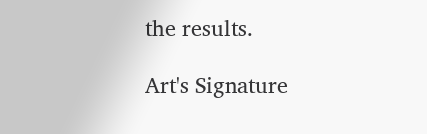the results.

Art's Signature